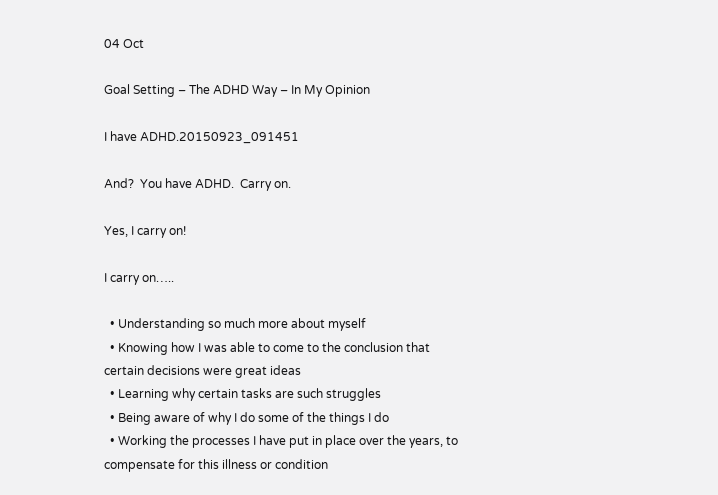04 Oct

Goal Setting – The ADHD Way – In My Opinion

I have ADHD.20150923_091451

And?  You have ADHD.  Carry on.

Yes, I carry on!

I carry on…..

  • Understanding so much more about myself
  • Knowing how I was able to come to the conclusion that certain decisions were great ideas
  • Learning why certain tasks are such struggles
  • Being aware of why I do some of the things I do
  • Working the processes I have put in place over the years, to compensate for this illness or condition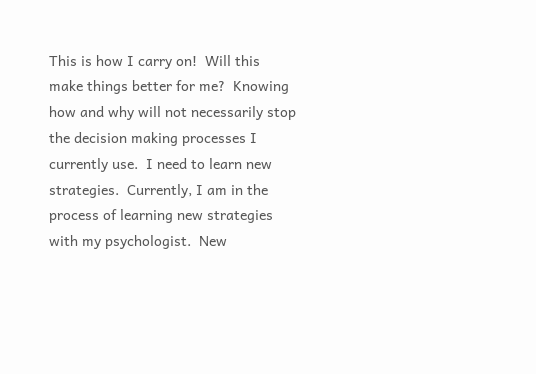This is how I carry on!  Will this make things better for me?  Knowing how and why will not necessarily stop the decision making processes I currently use.  I need to learn new strategies.  Currently, I am in the process of learning new strategies with my psychologist.  New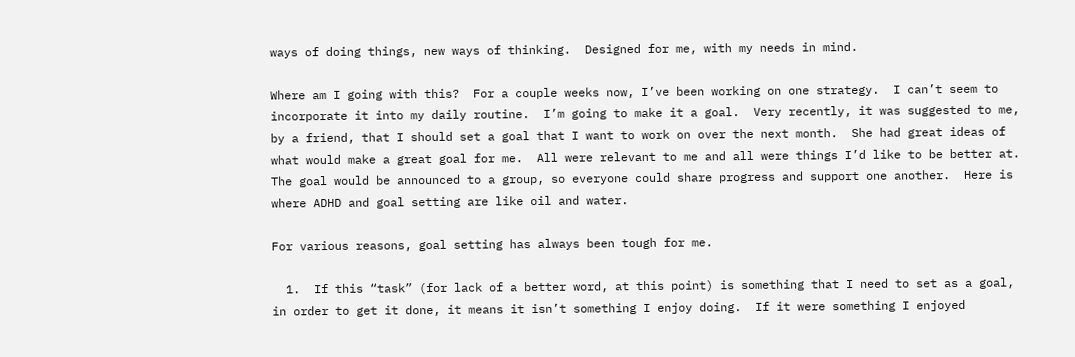ways of doing things, new ways of thinking.  Designed for me, with my needs in mind.

Where am I going with this?  For a couple weeks now, I’ve been working on one strategy.  I can’t seem to incorporate it into my daily routine.  I’m going to make it a goal.  Very recently, it was suggested to me, by a friend, that I should set a goal that I want to work on over the next month.  She had great ideas of what would make a great goal for me.  All were relevant to me and all were things I’d like to be better at.  The goal would be announced to a group, so everyone could share progress and support one another.  Here is where ADHD and goal setting are like oil and water.

For various reasons, goal setting has always been tough for me.

  1.  If this “task” (for lack of a better word, at this point) is something that I need to set as a goal, in order to get it done, it means it isn’t something I enjoy doing.  If it were something I enjoyed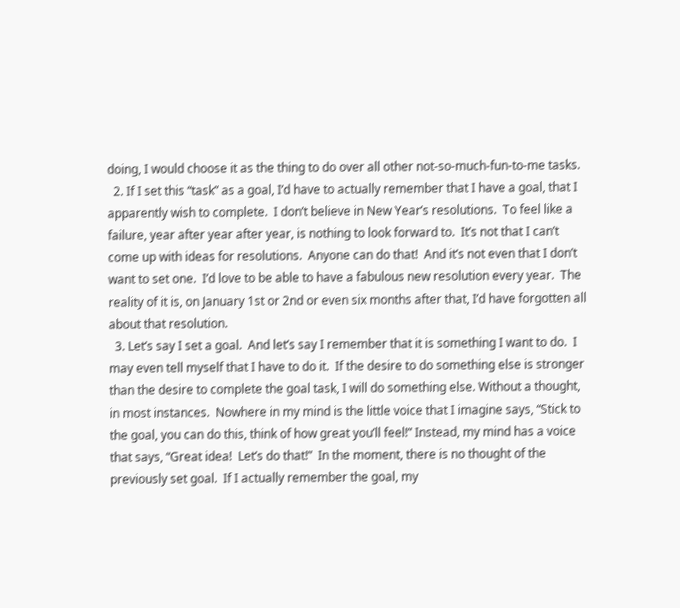doing, I would choose it as the thing to do over all other not-so-much-fun-to-me tasks.
  2. If I set this “task” as a goal, I’d have to actually remember that I have a goal, that I apparently wish to complete.  I don’t believe in New Year’s resolutions.  To feel like a failure, year after year after year, is nothing to look forward to.  It’s not that I can’t come up with ideas for resolutions.  Anyone can do that!  And it’s not even that I don’t want to set one.  I’d love to be able to have a fabulous new resolution every year.  The reality of it is, on January 1st or 2nd or even six months after that, I’d have forgotten all about that resolution.
  3. Let’s say I set a goal.  And let’s say I remember that it is something I want to do.  I may even tell myself that I have to do it.  If the desire to do something else is stronger than the desire to complete the goal task, I will do something else. Without a thought, in most instances.  Nowhere in my mind is the little voice that I imagine says, “Stick to the goal, you can do this, think of how great you’ll feel!” Instead, my mind has a voice that says, “Great idea!  Let’s do that!”  In the moment, there is no thought of the previously set goal.  If I actually remember the goal, my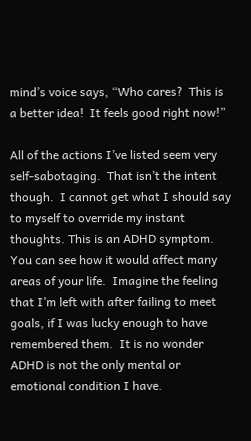mind’s voice says, “Who cares?  This is a better idea!  It feels good right now!”

All of the actions I’ve listed seem very self-sabotaging.  That isn’t the intent though.  I cannot get what I should say to myself to override my instant thoughts. This is an ADHD symptom.  You can see how it would affect many areas of your life.  Imagine the feeling that I’m left with after failing to meet goals, if I was lucky enough to have remembered them.  It is no wonder ADHD is not the only mental or emotional condition I have.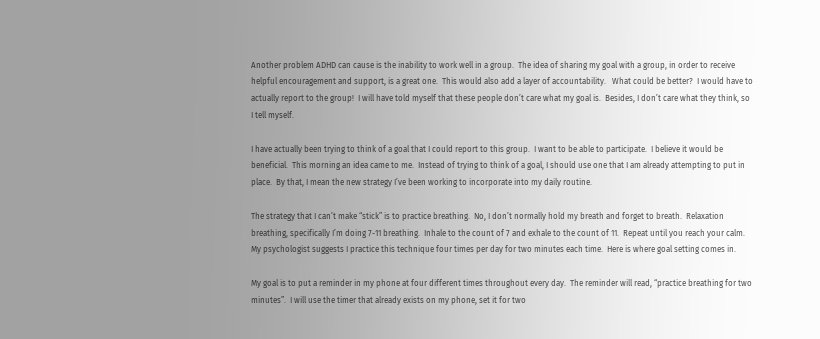Another problem ADHD can cause is the inability to work well in a group.  The idea of sharing my goal with a group, in order to receive helpful encouragement and support, is a great one.  This would also add a layer of accountability.   What could be better?  I would have to actually report to the group!  I will have told myself that these people don’t care what my goal is.  Besides, I don’t care what they think, so I tell myself.

I have actually been trying to think of a goal that I could report to this group.  I want to be able to participate.  I believe it would be beneficial.  This morning an idea came to me.  Instead of trying to think of a goal, I should use one that I am already attempting to put in place.  By that, I mean the new strategy I’ve been working to incorporate into my daily routine.

The strategy that I can’t make “stick” is to practice breathing.  No, I don’t normally hold my breath and forget to breath.  Relaxation breathing, specifically I’m doing 7-11 breathing.  Inhale to the count of 7 and exhale to the count of 11.  Repeat until you reach your calm.  My psychologist suggests I practice this technique four times per day for two minutes each time.  Here is where goal setting comes in.

My goal is to put a reminder in my phone at four different times throughout every day.  The reminder will read, “practice breathing for two minutes”.  I will use the timer that already exists on my phone, set it for two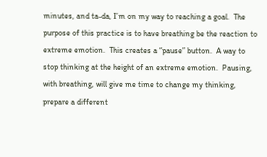minutes, and ta-da, I’m on my way to reaching a goal.  The purpose of this practice is to have breathing be the reaction to extreme emotion.  This creates a “pause” button.  A way to stop thinking at the height of an extreme emotion.  Pausing, with breathing, will give me time to change my thinking, prepare a different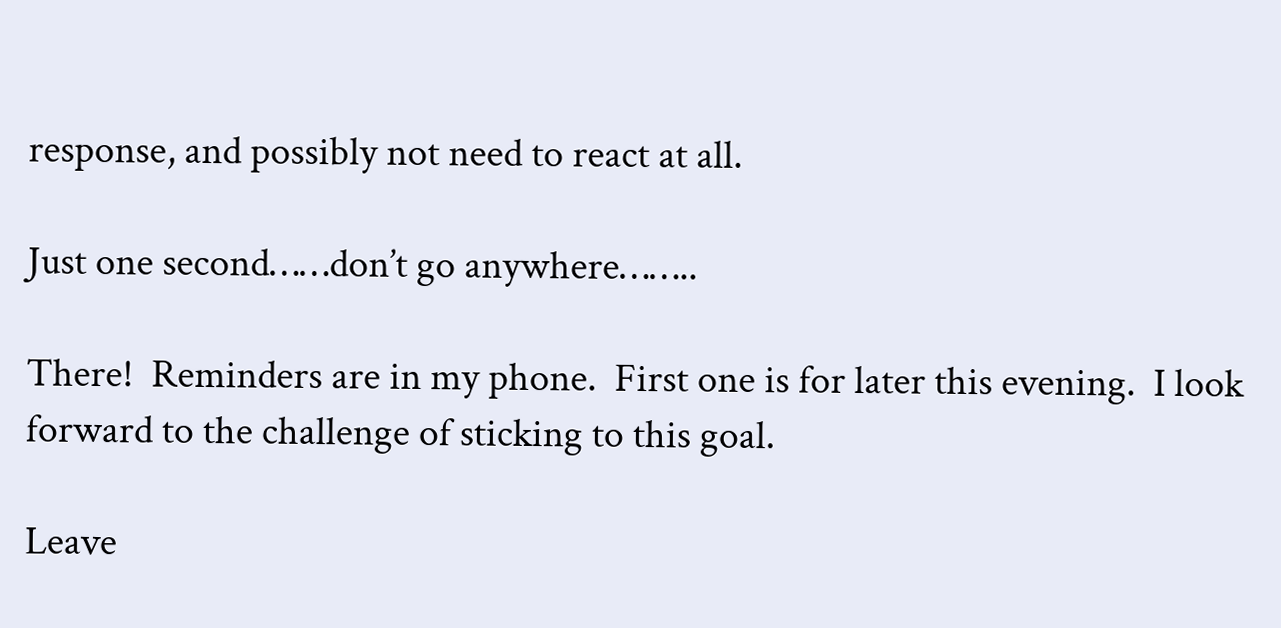response, and possibly not need to react at all.

Just one second……don’t go anywhere……..

There!  Reminders are in my phone.  First one is for later this evening.  I look forward to the challenge of sticking to this goal.

Leave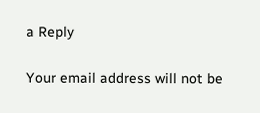a Reply

Your email address will not be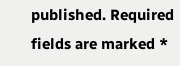published. Required fields are marked *